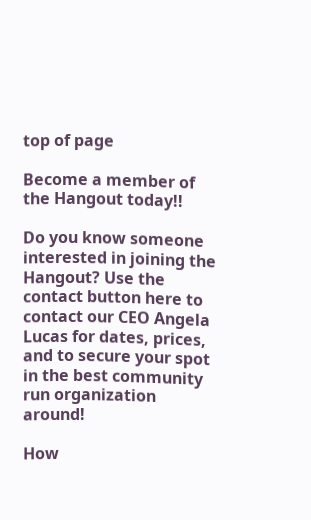top of page

Become a member of the Hangout today!!

Do you know someone interested in joining the Hangout? Use the contact button here to contact our CEO Angela Lucas for dates, prices, and to secure your spot in the best community run organization around!

How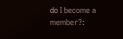do I become a member?: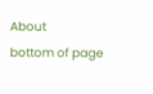About
bottom of page